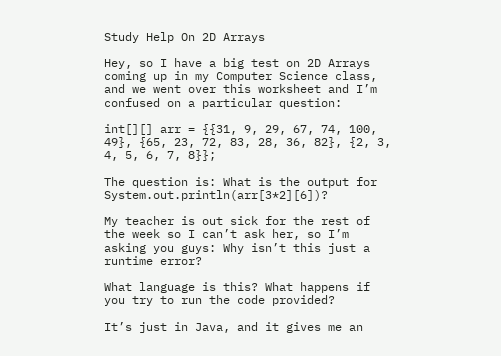Study Help On 2D Arrays

Hey, so I have a big test on 2D Arrays coming up in my Computer Science class, and we went over this worksheet and I’m confused on a particular question:

int[][] arr = {{31, 9, 29, 67, 74, 100, 49}, {65, 23, 72, 83, 28, 36, 82}, {2, 3, 4, 5, 6, 7, 8}};

The question is: What is the output for System.out.println(arr[3*2][6])?

My teacher is out sick for the rest of the week so I can’t ask her, so I’m asking you guys: Why isn’t this just a runtime error?

What language is this? What happens if you try to run the code provided?

It’s just in Java, and it gives me an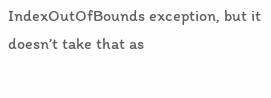IndexOutOfBounds exception, but it doesn’t take that as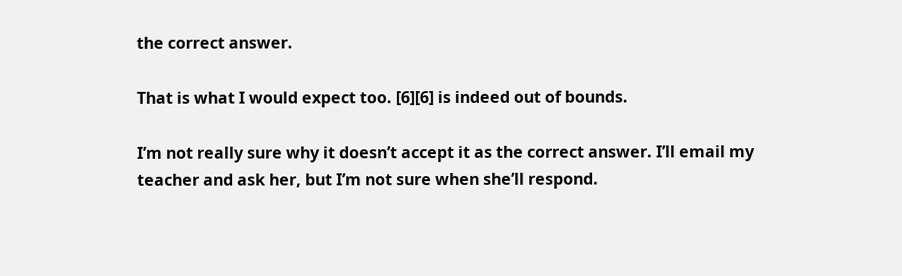the correct answer.

That is what I would expect too. [6][6] is indeed out of bounds.

I’m not really sure why it doesn’t accept it as the correct answer. I’ll email my teacher and ask her, but I’m not sure when she’ll respond.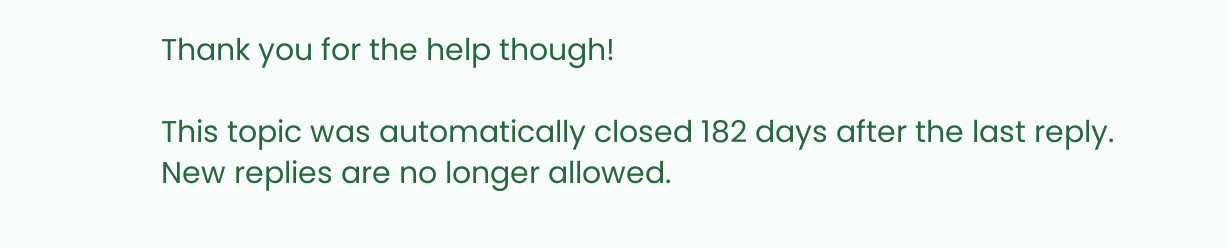Thank you for the help though!

This topic was automatically closed 182 days after the last reply. New replies are no longer allowed.